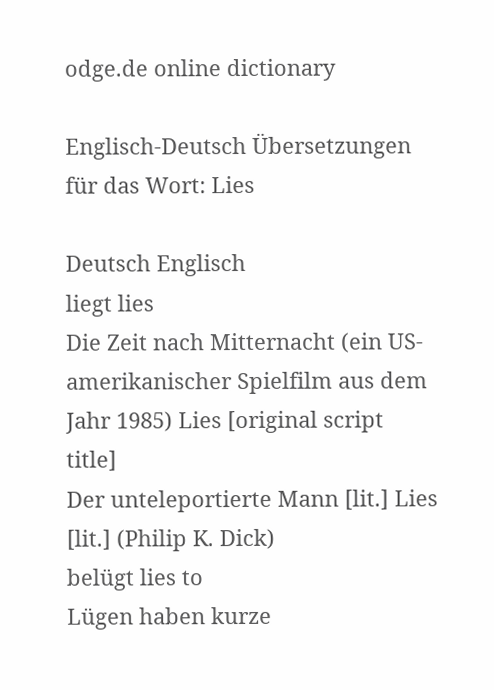odge.de online dictionary

Englisch-Deutsch Übersetzungen für das Wort: Lies

Deutsch Englisch
liegt lies
Die Zeit nach Mitternacht (ein US-amerikanischer Spielfilm aus dem Jahr 1985) Lies [original script title]
Der unteleportierte Mann [lit.] Lies [lit.] (Philip K. Dick)
belügt lies to
Lügen haben kurze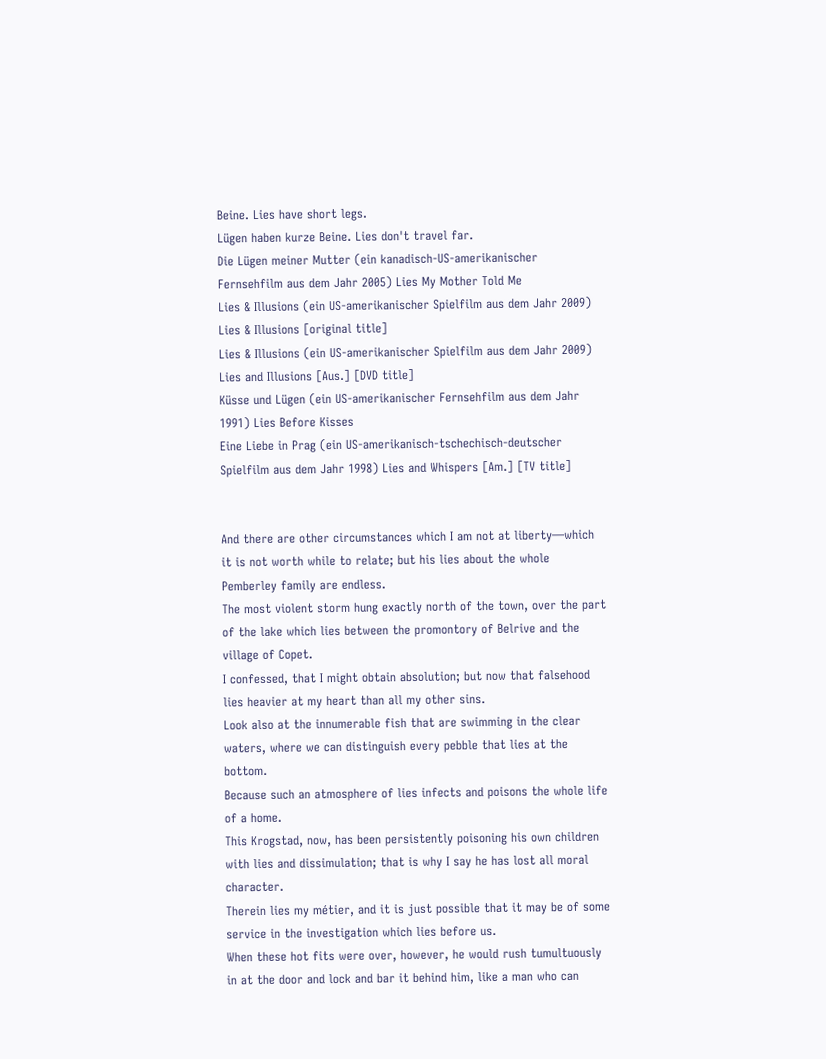Beine. Lies have short legs.
Lügen haben kurze Beine. Lies don't travel far.
Die Lügen meiner Mutter (ein kanadisch-US-amerikanischer Fernsehfilm aus dem Jahr 2005) Lies My Mother Told Me
Lies & Illusions (ein US-amerikanischer Spielfilm aus dem Jahr 2009) Lies & Illusions [original title]
Lies & Illusions (ein US-amerikanischer Spielfilm aus dem Jahr 2009) Lies and Illusions [Aus.] [DVD title]
Küsse und Lügen (ein US-amerikanischer Fernsehfilm aus dem Jahr 1991) Lies Before Kisses
Eine Liebe in Prag (ein US-amerikanisch-tschechisch-deutscher Spielfilm aus dem Jahr 1998) Lies and Whispers [Am.] [TV title]


And there are other circumstances which I am not at liberty—which it is not worth while to relate; but his lies about the whole Pemberley family are endless.
The most violent storm hung exactly north of the town, over the part of the lake which lies between the promontory of Belrive and the village of Copet.
I confessed, that I might obtain absolution; but now that falsehood lies heavier at my heart than all my other sins.
Look also at the innumerable fish that are swimming in the clear waters, where we can distinguish every pebble that lies at the bottom.
Because such an atmosphere of lies infects and poisons the whole life of a home.
This Krogstad, now, has been persistently poisoning his own children with lies and dissimulation; that is why I say he has lost all moral character.
Therein lies my métier, and it is just possible that it may be of some service in the investigation which lies before us.
When these hot fits were over, however, he would rush tumultuously in at the door and lock and bar it behind him, like a man who can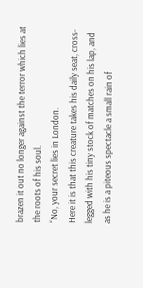brazen it out no longer against the terror which lies at the roots of his soul.
“No, your secret lies in London.
Here it is that this creature takes his daily seat, cross-legged with his tiny stock of matches on his lap, and as he is a piteous spectacle a small rain of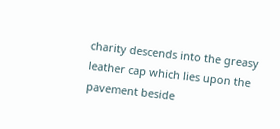charity descends into the greasy leather cap which lies upon the pavement beside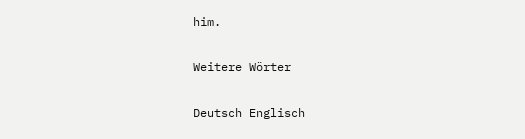him.

Weitere Wörter

Deutsch Englisch